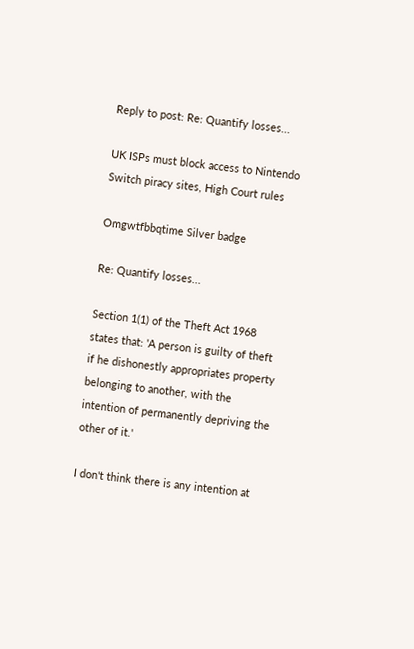Reply to post: Re: Quantify losses...

UK ISPs must block access to Nintendo Switch piracy sites, High Court rules

Omgwtfbbqtime Silver badge

Re: Quantify losses...

Section 1(1) of the Theft Act 1968 states that: 'A person is guilty of theft if he dishonestly appropriates property belonging to another, with the intention of permanently depriving the other of it.'

I don't think there is any intention at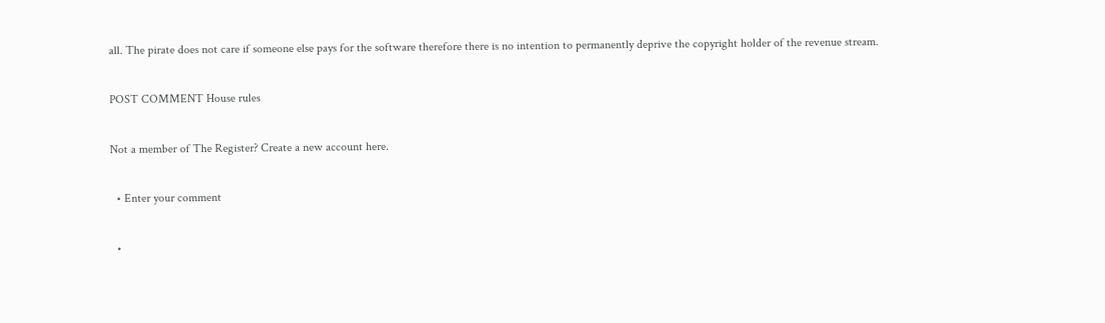all. The pirate does not care if someone else pays for the software therefore there is no intention to permanently deprive the copyright holder of the revenue stream.

POST COMMENT House rules

Not a member of The Register? Create a new account here.

  • Enter your comment

  •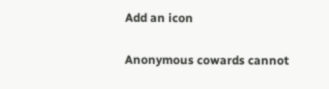Add an icon

Anonymous cowards cannot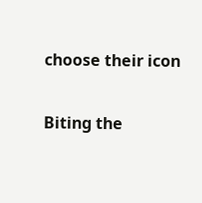choose their icon


Biting the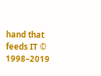hand that feeds IT © 1998–2019